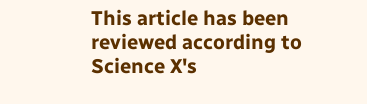This article has been reviewed according to Science X's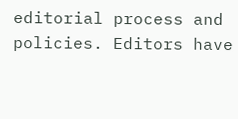editorial process and policies. Editors have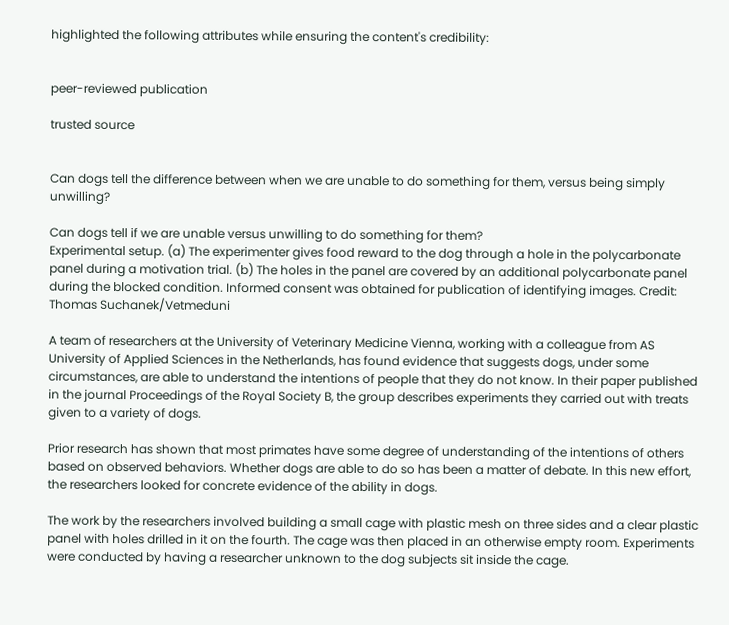highlighted the following attributes while ensuring the content's credibility:


peer-reviewed publication

trusted source


Can dogs tell the difference between when we are unable to do something for them, versus being simply unwilling?

Can dogs tell if we are unable versus unwilling to do something for them?
Experimental setup. (a) The experimenter gives food reward to the dog through a hole in the polycarbonate panel during a motivation trial. (b) The holes in the panel are covered by an additional polycarbonate panel during the blocked condition. Informed consent was obtained for publication of identifying images. Credit: Thomas Suchanek/Vetmeduni

A team of researchers at the University of Veterinary Medicine Vienna, working with a colleague from AS University of Applied Sciences in the Netherlands, has found evidence that suggests dogs, under some circumstances, are able to understand the intentions of people that they do not know. In their paper published in the journal Proceedings of the Royal Society B, the group describes experiments they carried out with treats given to a variety of dogs.

Prior research has shown that most primates have some degree of understanding of the intentions of others based on observed behaviors. Whether dogs are able to do so has been a matter of debate. In this new effort, the researchers looked for concrete evidence of the ability in dogs.

The work by the researchers involved building a small cage with plastic mesh on three sides and a clear plastic panel with holes drilled in it on the fourth. The cage was then placed in an otherwise empty room. Experiments were conducted by having a researcher unknown to the dog subjects sit inside the cage.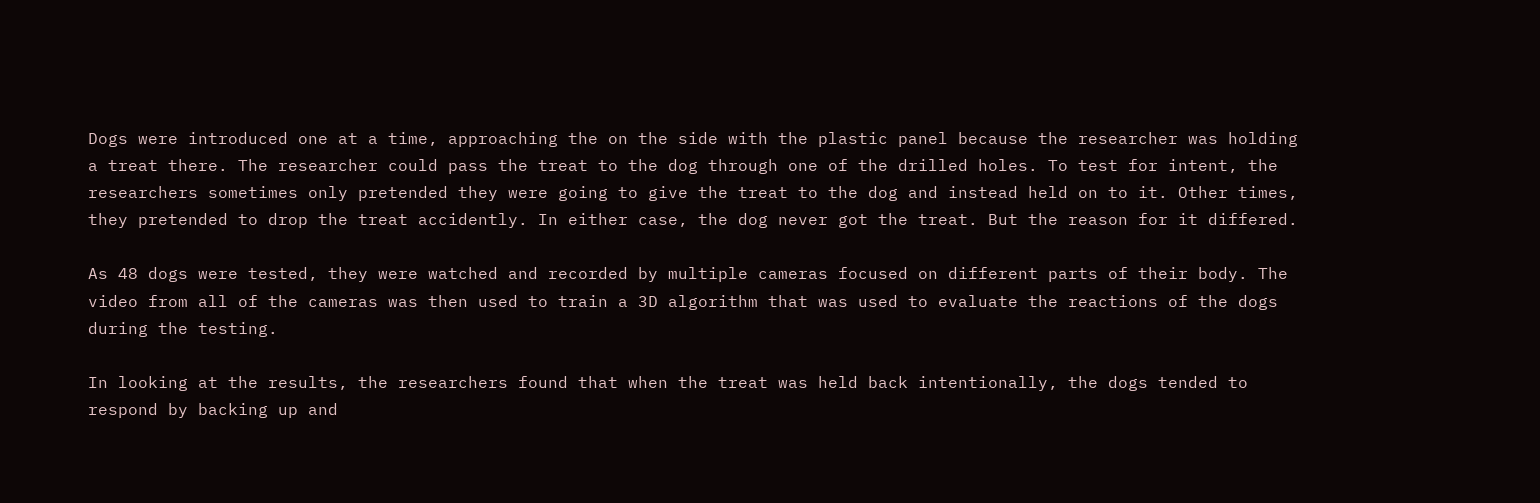Dogs were introduced one at a time, approaching the on the side with the plastic panel because the researcher was holding a treat there. The researcher could pass the treat to the dog through one of the drilled holes. To test for intent, the researchers sometimes only pretended they were going to give the treat to the dog and instead held on to it. Other times, they pretended to drop the treat accidently. In either case, the dog never got the treat. But the reason for it differed.

As 48 dogs were tested, they were watched and recorded by multiple cameras focused on different parts of their body. The video from all of the cameras was then used to train a 3D algorithm that was used to evaluate the reactions of the dogs during the testing.

In looking at the results, the researchers found that when the treat was held back intentionally, the dogs tended to respond by backing up and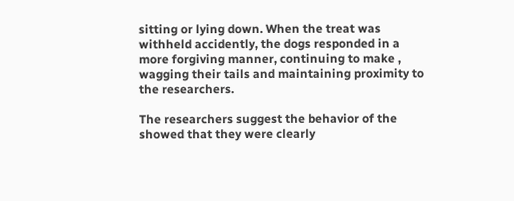sitting or lying down. When the treat was withheld accidently, the dogs responded in a more forgiving manner, continuing to make , wagging their tails and maintaining proximity to the researchers.

The researchers suggest the behavior of the showed that they were clearly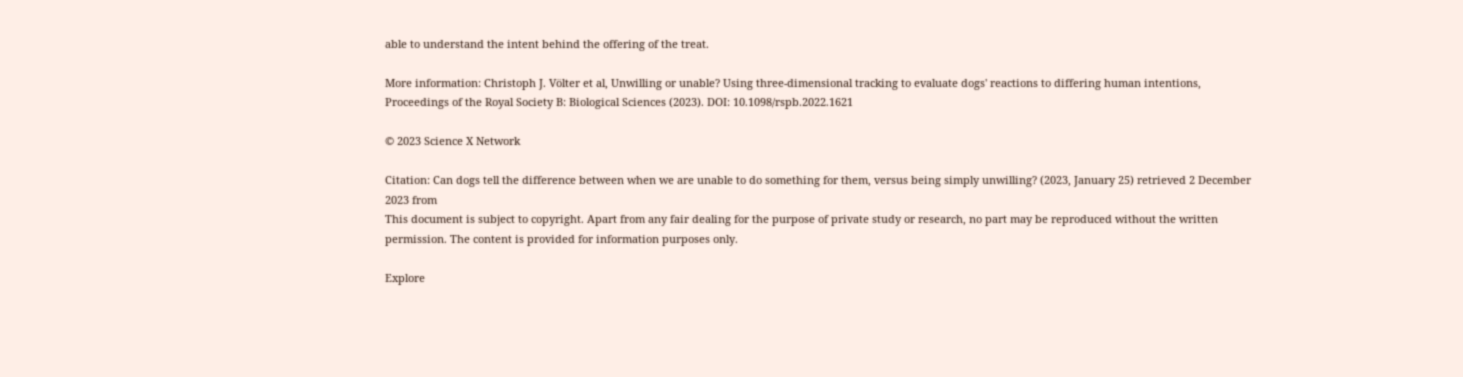able to understand the intent behind the offering of the treat.

More information: Christoph J. Völter et al, Unwilling or unable? Using three-dimensional tracking to evaluate dogs' reactions to differing human intentions, Proceedings of the Royal Society B: Biological Sciences (2023). DOI: 10.1098/rspb.2022.1621

© 2023 Science X Network

Citation: Can dogs tell the difference between when we are unable to do something for them, versus being simply unwilling? (2023, January 25) retrieved 2 December 2023 from
This document is subject to copyright. Apart from any fair dealing for the purpose of private study or research, no part may be reproduced without the written permission. The content is provided for information purposes only.

Explore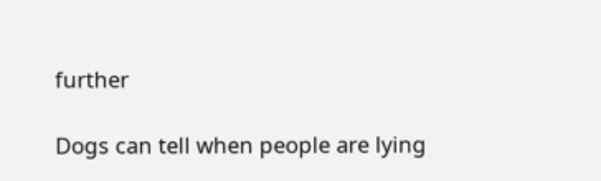further

Dogs can tell when people are lying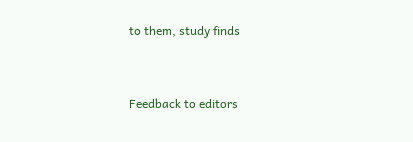to them, study finds


Feedback to editors